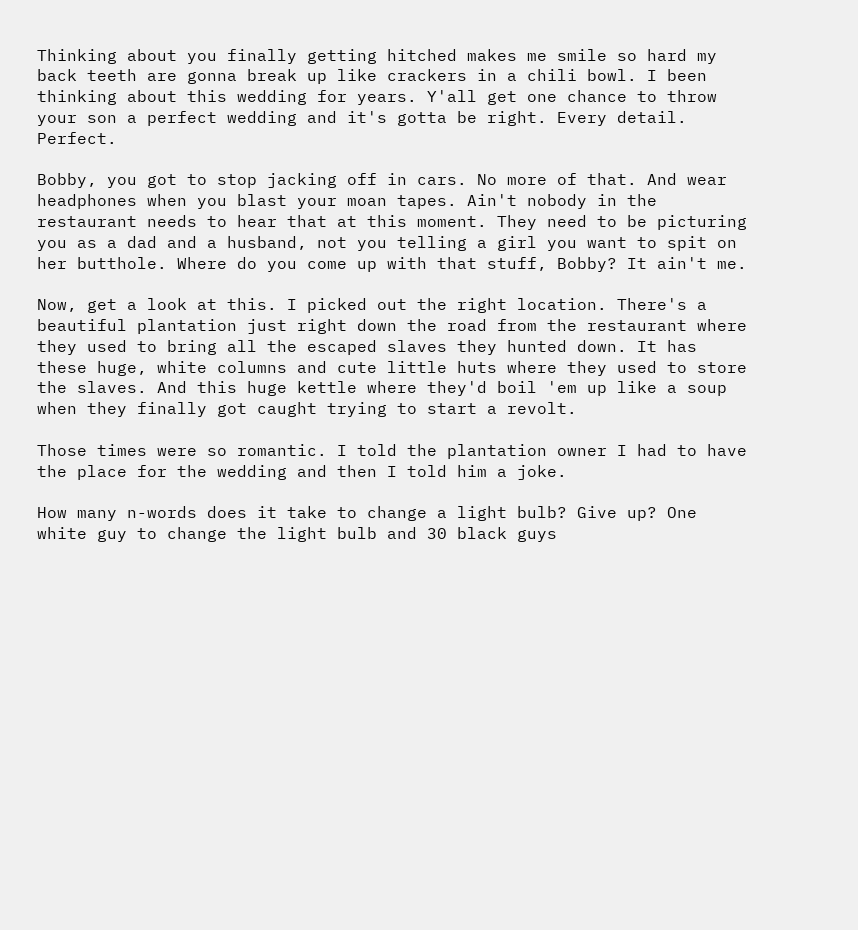Thinking about you finally getting hitched makes me smile so hard my back teeth are gonna break up like crackers in a chili bowl. I been thinking about this wedding for years. Y'all get one chance to throw your son a perfect wedding and it's gotta be right. Every detail. Perfect.

Bobby, you got to stop jacking off in cars. No more of that. And wear headphones when you blast your moan tapes. Ain't nobody in the restaurant needs to hear that at this moment. They need to be picturing you as a dad and a husband, not you telling a girl you want to spit on her butthole. Where do you come up with that stuff, Bobby? It ain't me.

Now, get a look at this. I picked out the right location. There's a beautiful plantation just right down the road from the restaurant where they used to bring all the escaped slaves they hunted down. It has these huge, white columns and cute little huts where they used to store the slaves. And this huge kettle where they'd boil 'em up like a soup when they finally got caught trying to start a revolt.

Those times were so romantic. I told the plantation owner I had to have the place for the wedding and then I told him a joke.

How many n-words does it take to change a light bulb? Give up? One white guy to change the light bulb and 30 black guys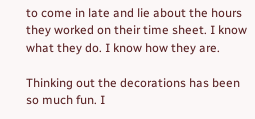to come in late and lie about the hours they worked on their time sheet. I know what they do. I know how they are.

Thinking out the decorations has been so much fun. I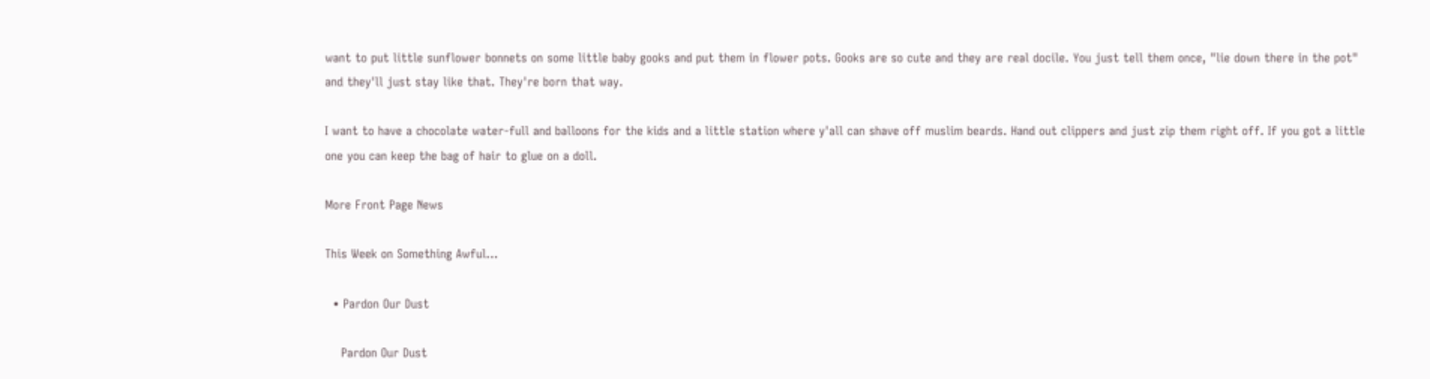want to put little sunflower bonnets on some little baby gooks and put them in flower pots. Gooks are so cute and they are real docile. You just tell them once, "lie down there in the pot" and they'll just stay like that. They're born that way.

I want to have a chocolate water-full and balloons for the kids and a little station where y'all can shave off muslim beards. Hand out clippers and just zip them right off. If you got a little one you can keep the bag of hair to glue on a doll.

More Front Page News

This Week on Something Awful...

  • Pardon Our Dust

    Pardon Our Dust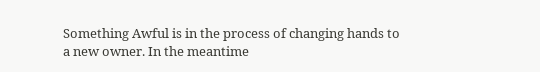Something Awful is in the process of changing hands to a new owner. In the meantime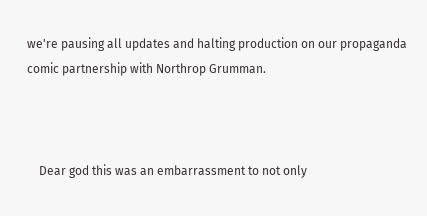we're pausing all updates and halting production on our propaganda comic partnership with Northrop Grumman.



    Dear god this was an embarrassment to not only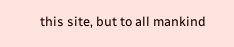this site, but to all mankind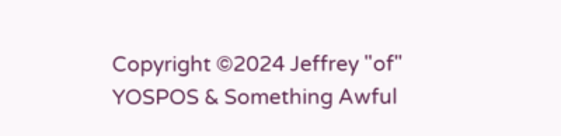Copyright ©2024 Jeffrey "of" YOSPOS & Something Awful